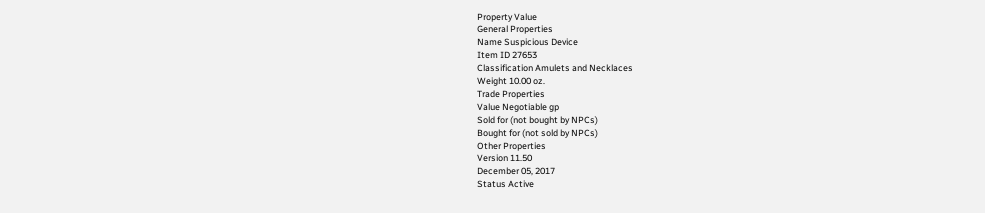Property Value
General Properties
Name Suspicious Device
Item ID 27653
Classification Amulets and Necklaces
Weight 10.00 oz.
Trade Properties
Value Negotiable gp
Sold for (not bought by NPCs)
Bought for (not sold by NPCs)
Other Properties
Version 11.50
December 05, 2017
Status Active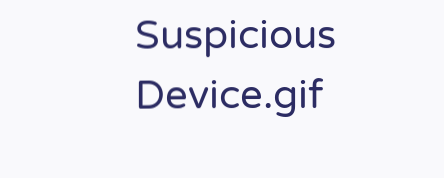Suspicious Device.gif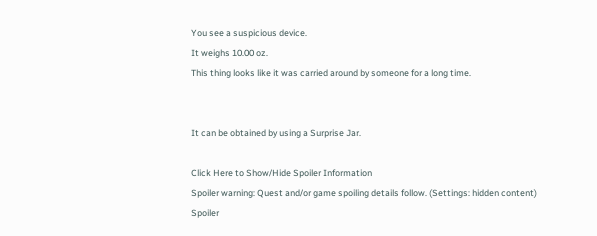You see a suspicious device.
It weighs 10.00 oz.
This thing looks like it was carried around by someone for a long time.


It can be obtained by using a Surprise Jar.

Click Here to Show/Hide Spoiler Information
Spoiler warning: Quest and/or game spoiling details follow. (Settings: hidden content)
Spoiler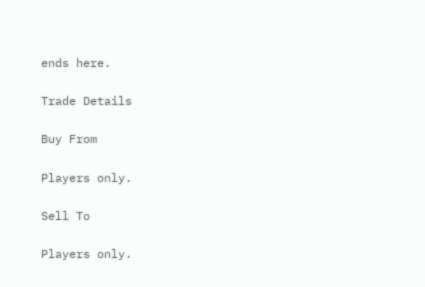ends here.

Trade Details

Buy From

Players only.

Sell To

Players only.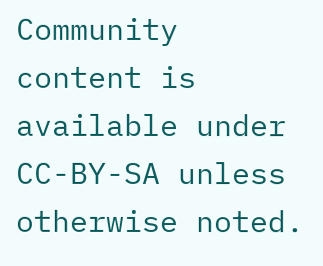Community content is available under CC-BY-SA unless otherwise noted.